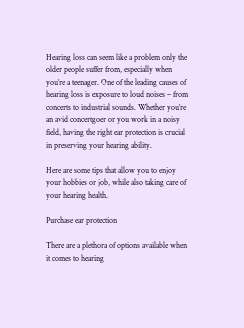Hearing loss can seem like a problem only the older people suffer from, especially when you’re a teenager. One of the leading causes of hearing loss is exposure to loud noises – from concerts to industrial sounds. Whether you’re an avid concertgoer or you work in a noisy field, having the right ear protection is crucial in preserving your hearing ability.

Here are some tips that allow you to enjoy your hobbies or job, while also taking care of your hearing health.

Purchase ear protection

There are a plethora of options available when it comes to hearing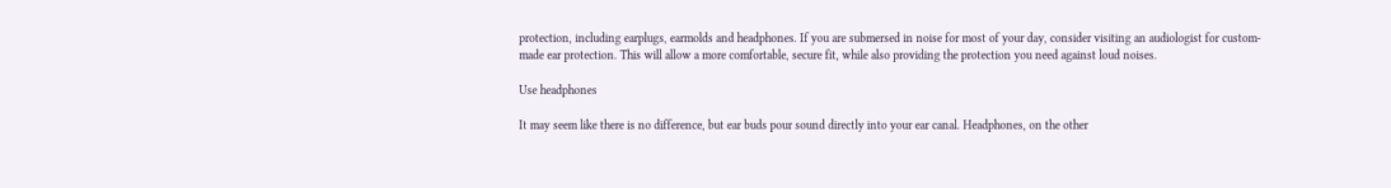protection, including earplugs, earmolds and headphones. If you are submersed in noise for most of your day, consider visiting an audiologist for custom-made ear protection. This will allow a more comfortable, secure fit, while also providing the protection you need against loud noises.

Use headphones

It may seem like there is no difference, but ear buds pour sound directly into your ear canal. Headphones, on the other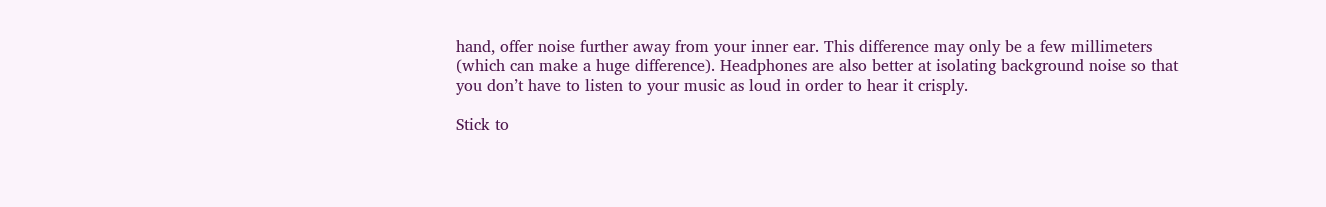hand, offer noise further away from your inner ear. This difference may only be a few millimeters (which can make a huge difference). Headphones are also better at isolating background noise so that you don’t have to listen to your music as loud in order to hear it crisply.

Stick to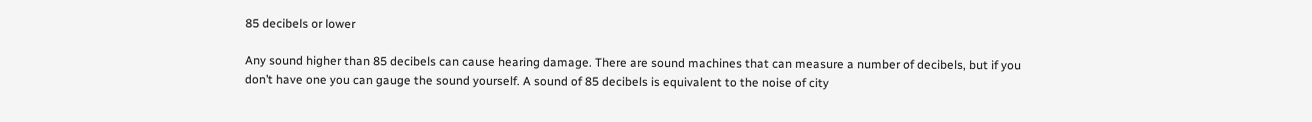85 decibels or lower

Any sound higher than 85 decibels can cause hearing damage. There are sound machines that can measure a number of decibels, but if you don’t have one you can gauge the sound yourself. A sound of 85 decibels is equivalent to the noise of city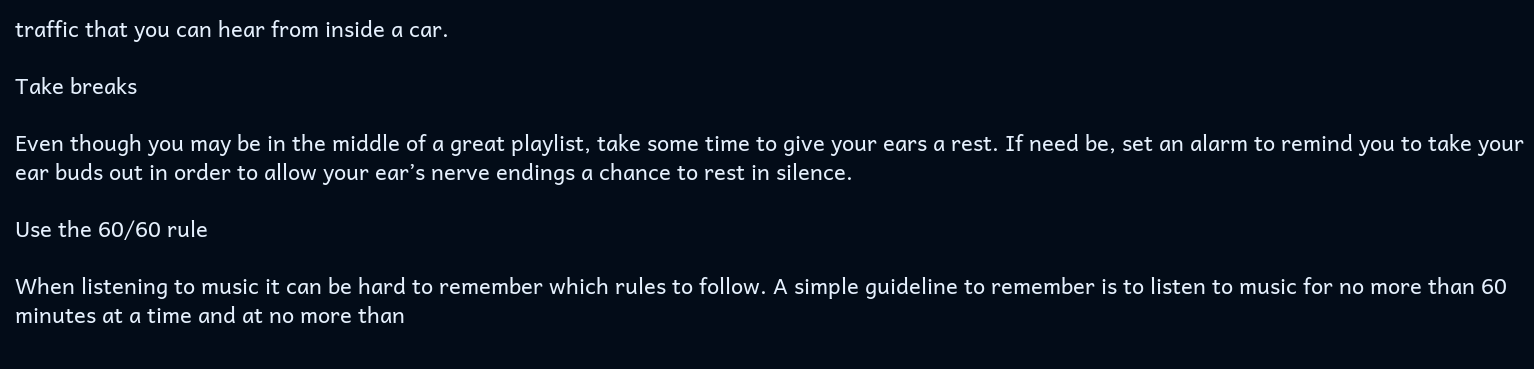traffic that you can hear from inside a car.

Take breaks

Even though you may be in the middle of a great playlist, take some time to give your ears a rest. If need be, set an alarm to remind you to take your ear buds out in order to allow your ear’s nerve endings a chance to rest in silence.

Use the 60/60 rule

When listening to music it can be hard to remember which rules to follow. A simple guideline to remember is to listen to music for no more than 60 minutes at a time and at no more than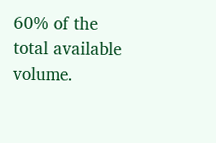60% of the total available volume.